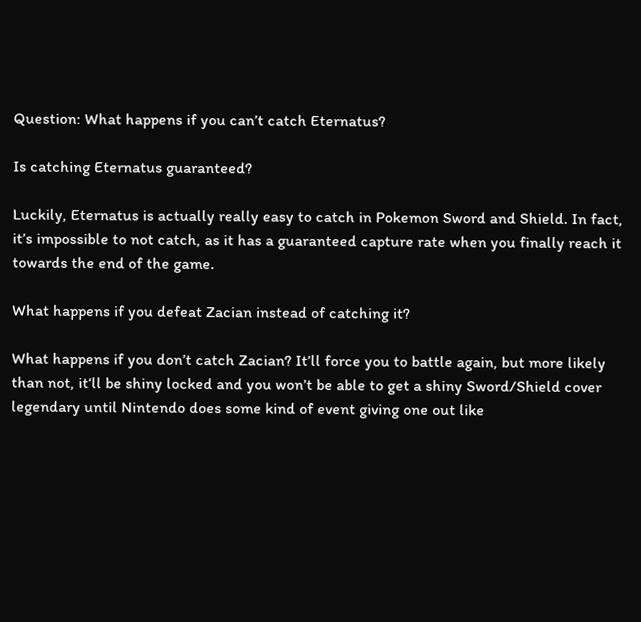Question: What happens if you can’t catch Eternatus?

Is catching Eternatus guaranteed?

Luckily, Eternatus is actually really easy to catch in Pokemon Sword and Shield. In fact, it’s impossible to not catch, as it has a guaranteed capture rate when you finally reach it towards the end of the game.

What happens if you defeat Zacian instead of catching it?

What happens if you don’t catch Zacian? It’ll force you to battle again, but more likely than not, it‘ll be shiny locked and you won’t be able to get a shiny Sword/Shield cover legendary until Nintendo does some kind of event giving one out like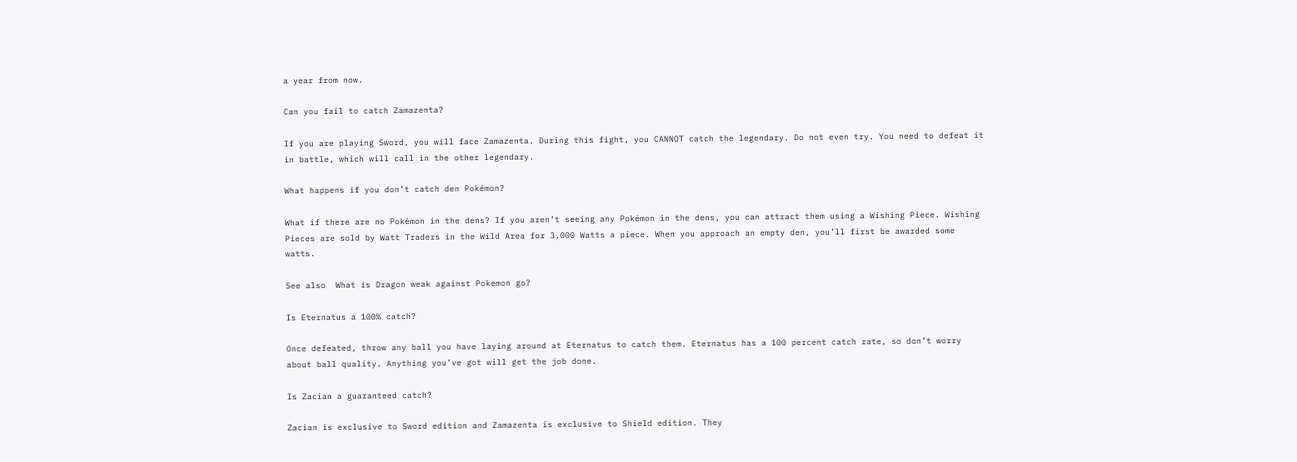a year from now.

Can you fail to catch Zamazenta?

If you are playing Sword, you will face Zamazenta. During this fight, you CANNOT catch the legendary. Do not even try. You need to defeat it in battle, which will call in the other legendary.

What happens if you don’t catch den Pokémon?

What if there are no Pokémon in the dens? If you aren’t seeing any Pokémon in the dens, you can attract them using a Wishing Piece. Wishing Pieces are sold by Watt Traders in the Wild Area for 3,000 Watts a piece. When you approach an empty den, you’ll first be awarded some watts.

See also  What is Dragon weak against Pokemon go?

Is Eternatus a 100% catch?

Once defeated, throw any ball you have laying around at Eternatus to catch them. Eternatus has a 100 percent catch rate, so don’t worry about ball quality. Anything you’ve got will get the job done.

Is Zacian a guaranteed catch?

Zacian is exclusive to Sword edition and Zamazenta is exclusive to Shield edition. They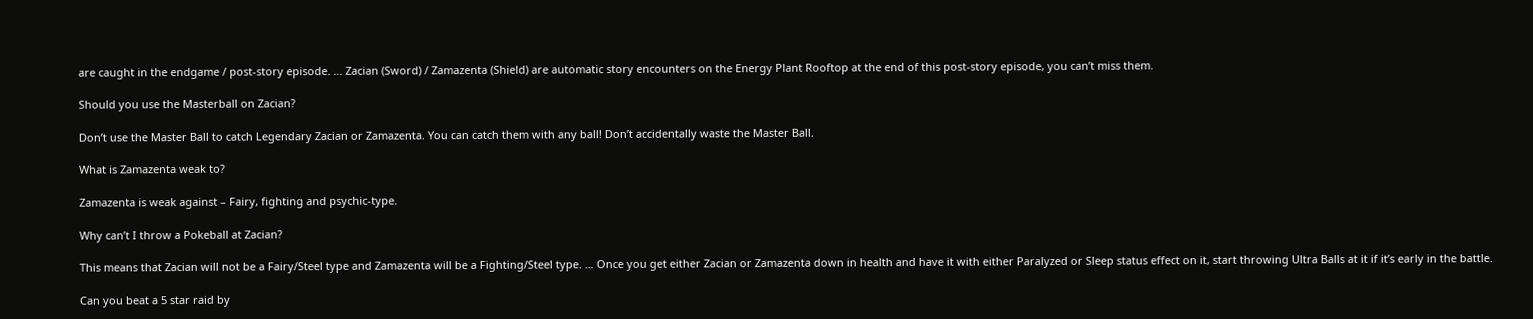are caught in the endgame / post-story episode. … Zacian (Sword) / Zamazenta (Shield) are automatic story encounters on the Energy Plant Rooftop at the end of this post-story episode, you can’t miss them.

Should you use the Masterball on Zacian?

Don’t use the Master Ball to catch Legendary Zacian or Zamazenta. You can catch them with any ball! Don’t accidentally waste the Master Ball.

What is Zamazenta weak to?

Zamazenta is weak against – Fairy, fighting and psychic-type.

Why can’t I throw a Pokeball at Zacian?

This means that Zacian will not be a Fairy/Steel type and Zamazenta will be a Fighting/Steel type. … Once you get either Zacian or Zamazenta down in health and have it with either Paralyzed or Sleep status effect on it, start throwing Ultra Balls at it if it’s early in the battle.

Can you beat a 5 star raid by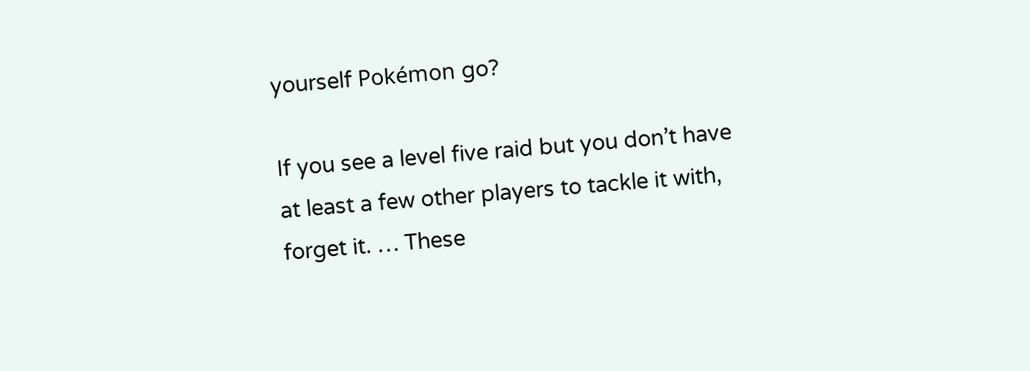yourself Pokémon go?

If you see a level five raid but you don’t have at least a few other players to tackle it with, forget it. … These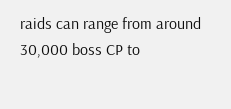raids can range from around 30,000 boss CP to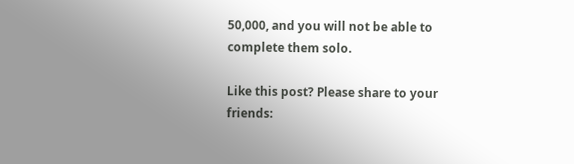50,000, and you will not be able to complete them solo.

Like this post? Please share to your friends: